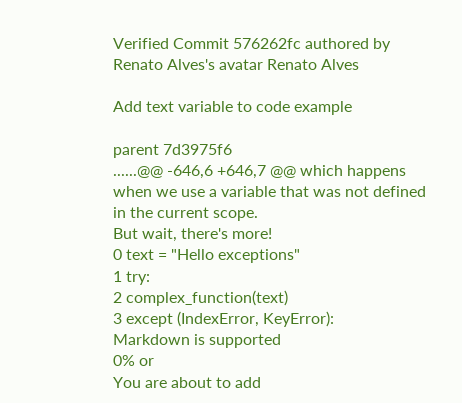Verified Commit 576262fc authored by Renato Alves's avatar Renato Alves

Add text variable to code example

parent 7d3975f6
......@@ -646,6 +646,7 @@ which happens when we use a variable that was not defined in the current scope.
But wait, there's more!
0 text = "Hello exceptions"
1 try:
2 complex_function(text)
3 except (IndexError, KeyError):
Markdown is supported
0% or
You are about to add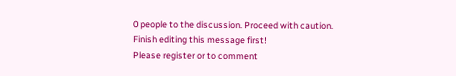0 people to the discussion. Proceed with caution.
Finish editing this message first!
Please register or to comment